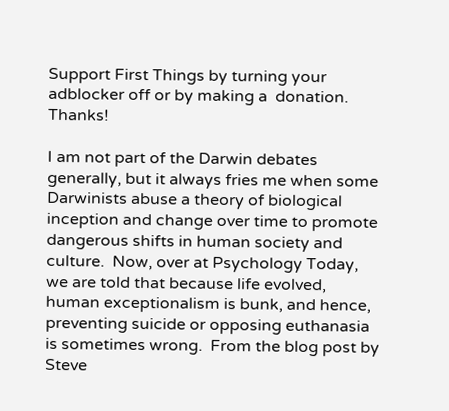Support First Things by turning your adblocker off or by making a  donation. Thanks!

I am not part of the Darwin debates generally, but it always fries me when some Darwinists abuse a theory of biological inception and change over time to promote dangerous shifts in human society and culture.  Now, over at Psychology Today, we are told that because life evolved, human exceptionalism is bunk, and hence, preventing suicide or opposing euthanasia is sometimes wrong.  From the blog post by Steve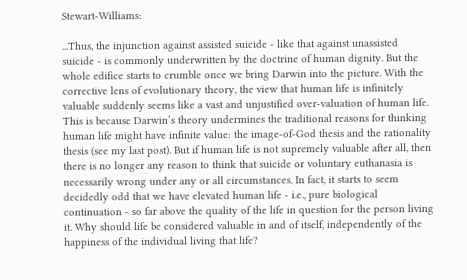Stewart-Williams:

...Thus, the injunction against assisted suicide - like that against unassisted suicide - is commonly underwritten by the doctrine of human dignity. But the whole edifice starts to crumble once we bring Darwin into the picture. With the corrective lens of evolutionary theory, the view that human life is infinitely valuable suddenly seems like a vast and unjustified over-valuation of human life. This is because Darwin’s theory undermines the traditional reasons for thinking human life might have infinite value: the image-of-God thesis and the rationality thesis (see my last post). But if human life is not supremely valuable after all, then there is no longer any reason to think that suicide or voluntary euthanasia is necessarily wrong under any or all circumstances. In fact, it starts to seem decidedly odd that we have elevated human life - i.e., pure biological continuation - so far above the quality of the life in question for the person living it. Why should life be considered valuable in and of itself, independently of the happiness of the individual living that life?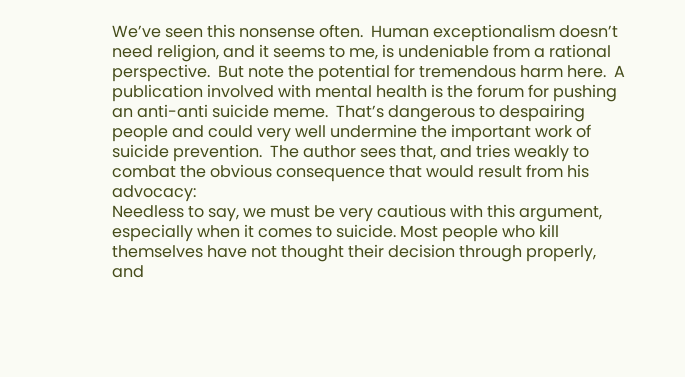We’ve seen this nonsense often.  Human exceptionalism doesn’t need religion, and it seems to me, is undeniable from a rational perspective.  But note the potential for tremendous harm here.  A publication involved with mental health is the forum for pushing an anti-anti suicide meme.  That’s dangerous to despairing people and could very well undermine the important work of suicide prevention.  The author sees that, and tries weakly to combat the obvious consequence that would result from his advocacy:
Needless to say, we must be very cautious with this argument, especially when it comes to suicide. Most people who kill themselves have not thought their decision through properly, and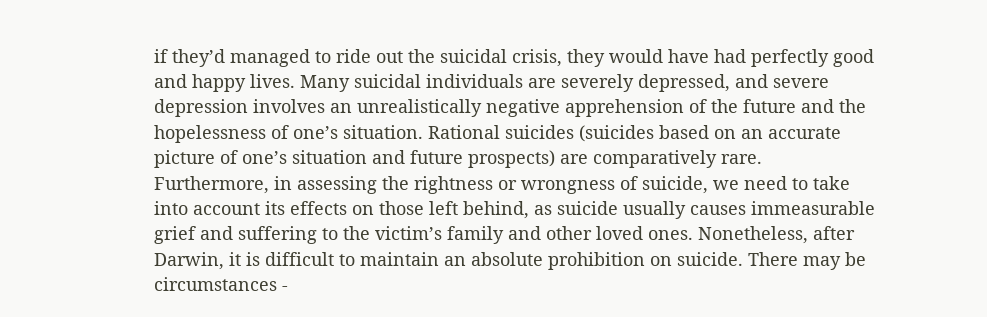if they’d managed to ride out the suicidal crisis, they would have had perfectly good and happy lives. Many suicidal individuals are severely depressed, and severe depression involves an unrealistically negative apprehension of the future and the hopelessness of one’s situation. Rational suicides (suicides based on an accurate picture of one’s situation and future prospects) are comparatively rare. Furthermore, in assessing the rightness or wrongness of suicide, we need to take into account its effects on those left behind, as suicide usually causes immeasurable grief and suffering to the victim’s family and other loved ones. Nonetheless, after Darwin, it is difficult to maintain an absolute prohibition on suicide. There may be circumstances -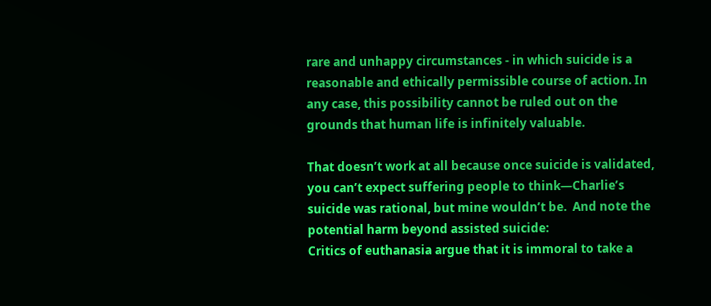rare and unhappy circumstances - in which suicide is a reasonable and ethically permissible course of action. In any case, this possibility cannot be ruled out on the grounds that human life is infinitely valuable.

That doesn’t work at all because once suicide is validated, you can’t expect suffering people to think—Charlie’s suicide was rational, but mine wouldn’t be.  And note the potential harm beyond assisted suicide:
Critics of euthanasia argue that it is immoral to take a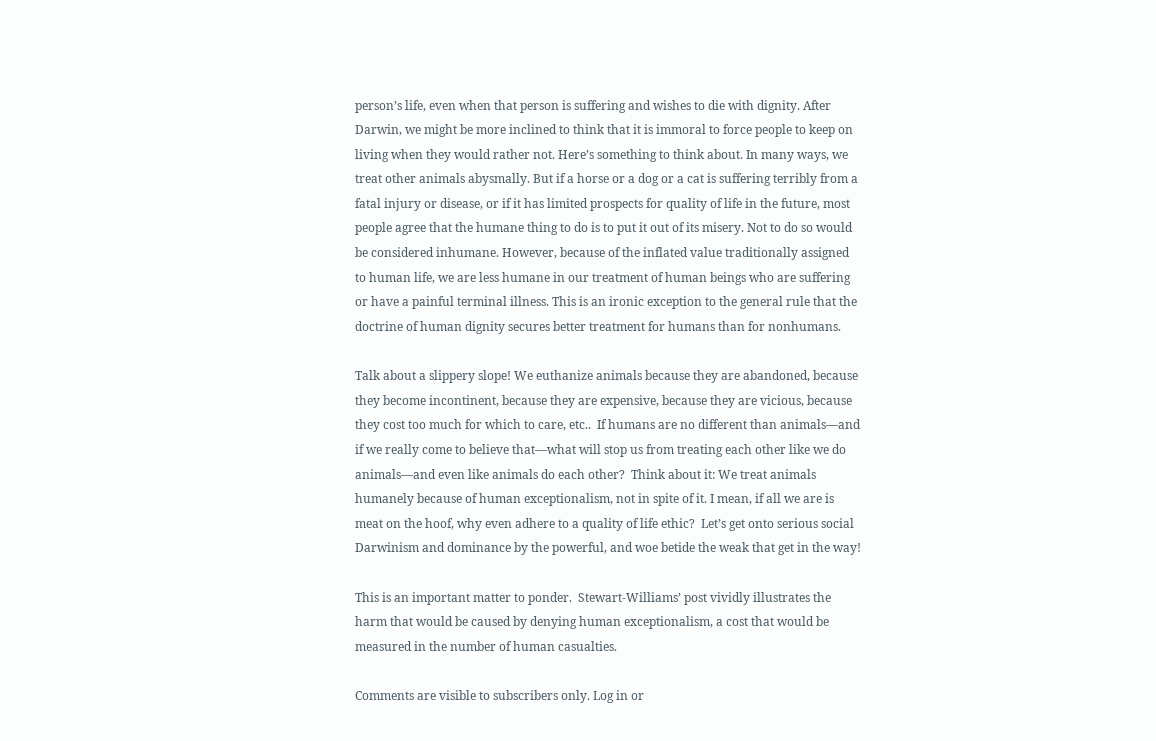person’s life, even when that person is suffering and wishes to die with dignity. After Darwin, we might be more inclined to think that it is immoral to force people to keep on living when they would rather not. Here’s something to think about. In many ways, we treat other animals abysmally. But if a horse or a dog or a cat is suffering terribly from a fatal injury or disease, or if it has limited prospects for quality of life in the future, most people agree that the humane thing to do is to put it out of its misery. Not to do so would be considered inhumane. However, because of the inflated value traditionally assigned to human life, we are less humane in our treatment of human beings who are suffering or have a painful terminal illness. This is an ironic exception to the general rule that the doctrine of human dignity secures better treatment for humans than for nonhumans.

Talk about a slippery slope! We euthanize animals because they are abandoned, because they become incontinent, because they are expensive, because they are vicious, because they cost too much for which to care, etc..  If humans are no different than animals—and if we really come to believe that—what will stop us from treating each other like we do animals—and even like animals do each other?  Think about it: We treat animals humanely because of human exceptionalism, not in spite of it. I mean, if all we are is meat on the hoof, why even adhere to a quality of life ethic?  Let’s get onto serious social Darwinism and dominance by the powerful, and woe betide the weak that get in the way!

This is an important matter to ponder.  Stewart-Williams’ post vividly illustrates the harm that would be caused by denying human exceptionalism, a cost that would be measured in the number of human casualties.

Comments are visible to subscribers only. Log in or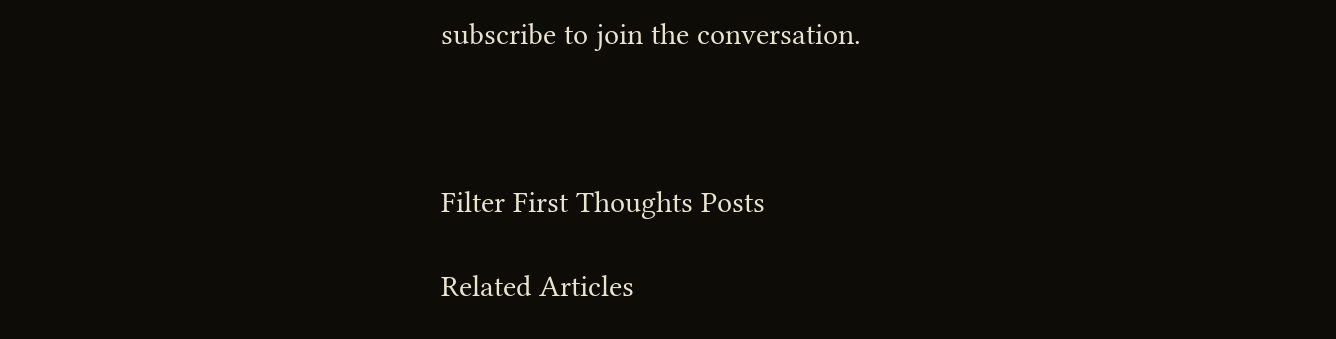subscribe to join the conversation.



Filter First Thoughts Posts

Related Articles